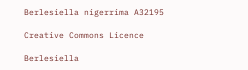Berlesiella nigerrima A32195

Creative Commons Licence

Berlesiella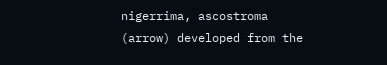nigerrima, ascostroma (arrow) developed from the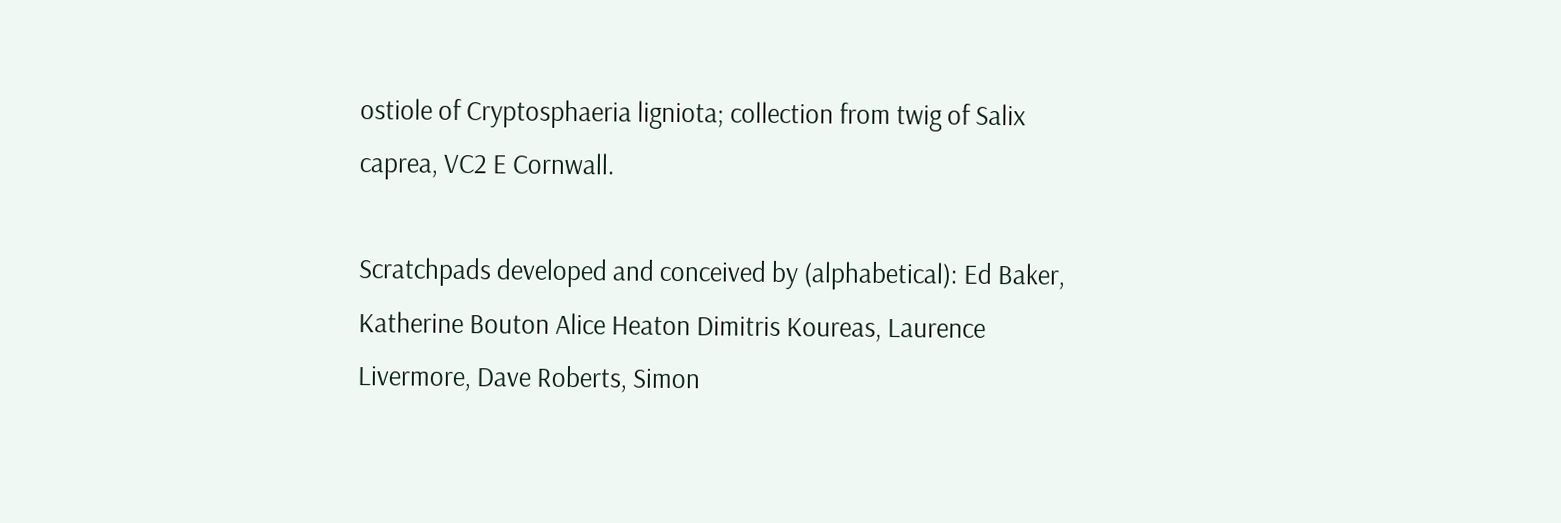ostiole of Cryptosphaeria ligniota; collection from twig of Salix caprea, VC2 E Cornwall.

Scratchpads developed and conceived by (alphabetical): Ed Baker, Katherine Bouton Alice Heaton Dimitris Koureas, Laurence Livermore, Dave Roberts, Simon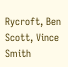Rycroft, Ben Scott, Vince Smith